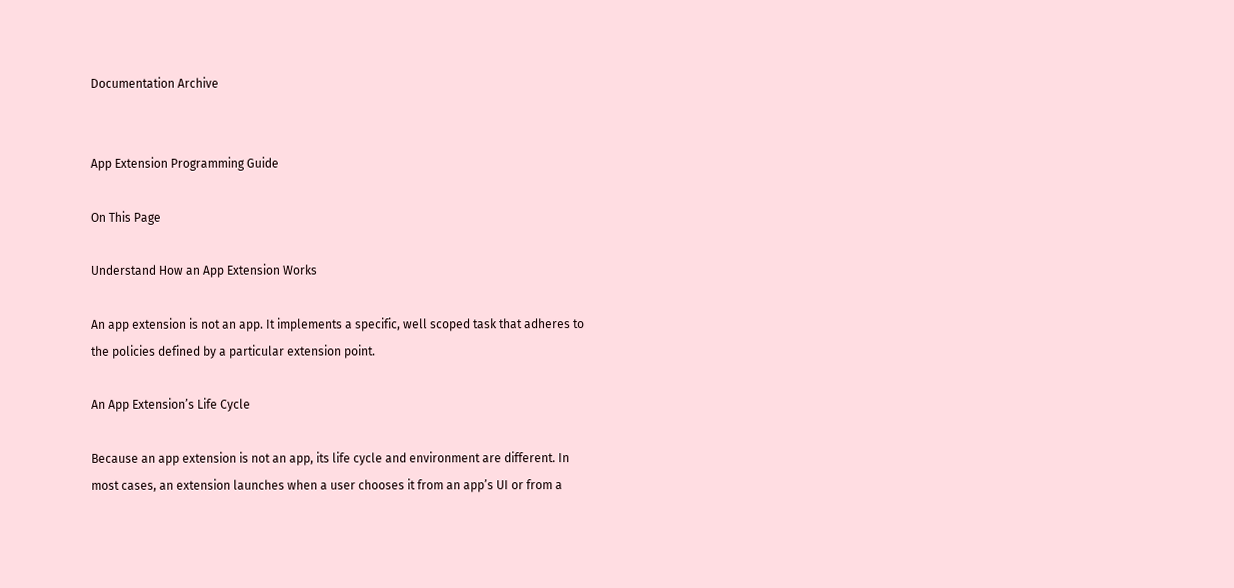Documentation Archive


App Extension Programming Guide

On This Page

Understand How an App Extension Works

An app extension is not an app. It implements a specific, well scoped task that adheres to the policies defined by a particular extension point.

An App Extension’s Life Cycle

Because an app extension is not an app, its life cycle and environment are different. In most cases, an extension launches when a user chooses it from an app’s UI or from a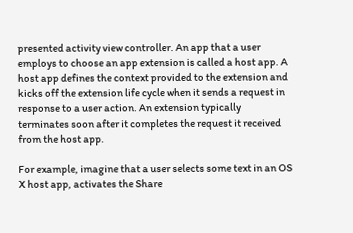presented activity view controller. An app that a user employs to choose an app extension is called a host app. A host app defines the context provided to the extension and kicks off the extension life cycle when it sends a request in response to a user action. An extension typically terminates soon after it completes the request it received from the host app.

For example, imagine that a user selects some text in an OS X host app, activates the Share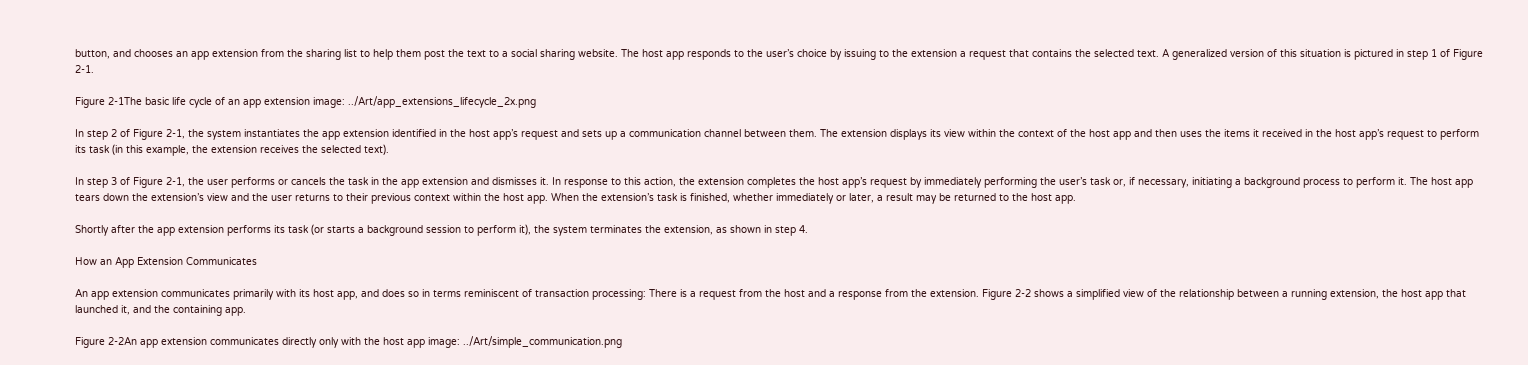button, and chooses an app extension from the sharing list to help them post the text to a social sharing website. The host app responds to the user’s choice by issuing to the extension a request that contains the selected text. A generalized version of this situation is pictured in step 1 of Figure 2-1.

Figure 2-1The basic life cycle of an app extension image: ../Art/app_extensions_lifecycle_2x.png

In step 2 of Figure 2-1, the system instantiates the app extension identified in the host app’s request and sets up a communication channel between them. The extension displays its view within the context of the host app and then uses the items it received in the host app’s request to perform its task (in this example, the extension receives the selected text).

In step 3 of Figure 2-1, the user performs or cancels the task in the app extension and dismisses it. In response to this action, the extension completes the host app’s request by immediately performing the user’s task or, if necessary, initiating a background process to perform it. The host app tears down the extension’s view and the user returns to their previous context within the host app. When the extension’s task is finished, whether immediately or later, a result may be returned to the host app.

Shortly after the app extension performs its task (or starts a background session to perform it), the system terminates the extension, as shown in step 4.

How an App Extension Communicates

An app extension communicates primarily with its host app, and does so in terms reminiscent of transaction processing: There is a request from the host and a response from the extension. Figure 2-2 shows a simplified view of the relationship between a running extension, the host app that launched it, and the containing app.

Figure 2-2An app extension communicates directly only with the host app image: ../Art/simple_communication.png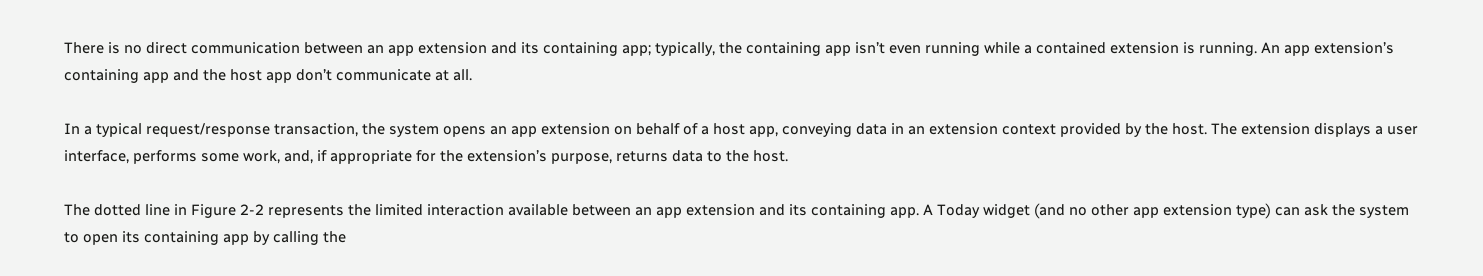There is no direct communication between an app extension and its containing app; typically, the containing app isn’t even running while a contained extension is running. An app extension’s containing app and the host app don’t communicate at all.

In a typical request/response transaction, the system opens an app extension on behalf of a host app, conveying data in an extension context provided by the host. The extension displays a user interface, performs some work, and, if appropriate for the extension’s purpose, returns data to the host.

The dotted line in Figure 2-2 represents the limited interaction available between an app extension and its containing app. A Today widget (and no other app extension type) can ask the system to open its containing app by calling the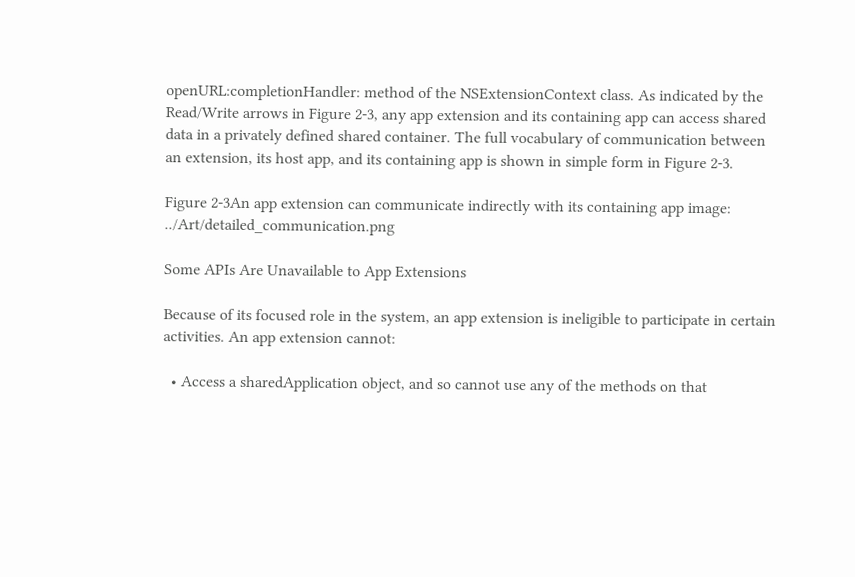openURL:completionHandler: method of the NSExtensionContext class. As indicated by the Read/Write arrows in Figure 2-3, any app extension and its containing app can access shared data in a privately defined shared container. The full vocabulary of communication between an extension, its host app, and its containing app is shown in simple form in Figure 2-3.

Figure 2-3An app extension can communicate indirectly with its containing app image: ../Art/detailed_communication.png

Some APIs Are Unavailable to App Extensions

Because of its focused role in the system, an app extension is ineligible to participate in certain activities. An app extension cannot:

  • Access a sharedApplication object, and so cannot use any of the methods on that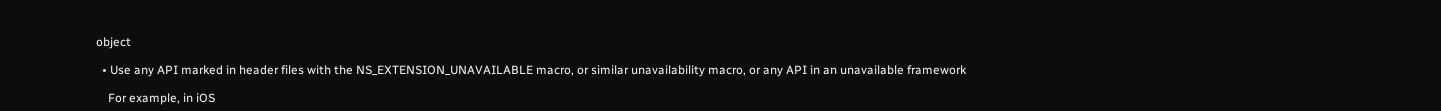object

  • Use any API marked in header files with the NS_EXTENSION_UNAVAILABLE macro, or similar unavailability macro, or any API in an unavailable framework

    For example, in iOS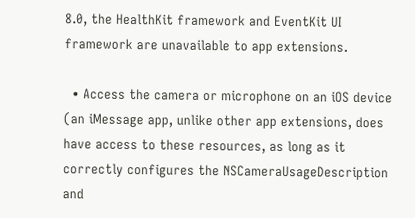8.0, the HealthKit framework and EventKit UI framework are unavailable to app extensions.

  • Access the camera or microphone on an iOS device (an iMessage app, unlike other app extensions, does have access to these resources, as long as it correctly configures the NSCameraUsageDescription and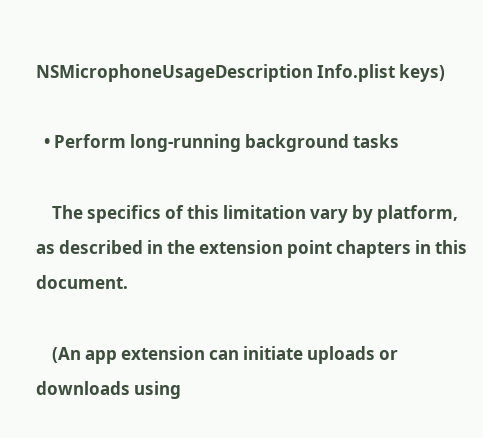NSMicrophoneUsageDescription Info.plist keys)

  • Perform long-running background tasks

    The specifics of this limitation vary by platform, as described in the extension point chapters in this document.

    (An app extension can initiate uploads or downloads using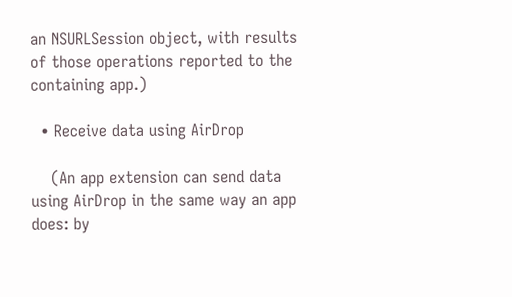an NSURLSession object, with results of those operations reported to the containing app.)

  • Receive data using AirDrop

    (An app extension can send data using AirDrop in the same way an app does: by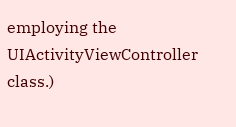employing the UIActivityViewController class.)